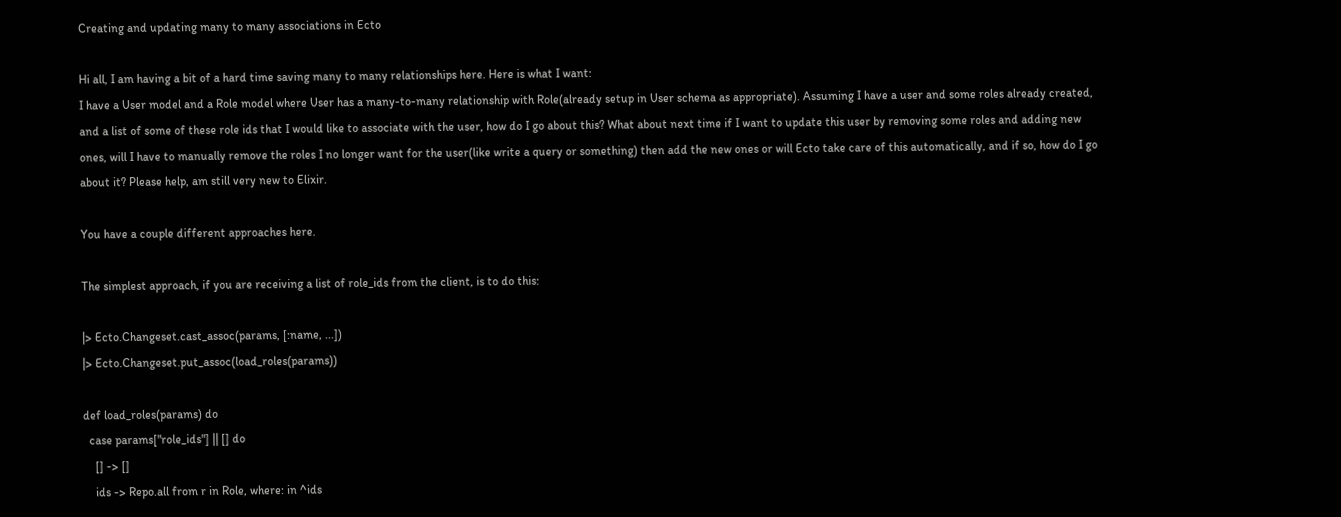Creating and updating many to many associations in Ecto

Hi all, I am having a bit of a hard time saving many to many relationships here. Here is what I want:
I have a User model and a Role model where User has a many-to-many relationship with Role(already setup in User schema as appropriate). Assuming I have a user and some roles already created, and a list of some of these role ids that I would like to associate with the user, how do I go about this? What about next time if I want to update this user by removing some roles and adding new ones, will I have to manually remove the roles I no longer want for the user(like write a query or something) then add the new ones or will Ecto take care of this automatically, and if so, how do I go about it? Please help, am still very new to Elixir.

You have a couple different approaches here.

The simplest approach, if you are receiving a list of role_ids from the client, is to do this:

|> Ecto.Changeset.cast_assoc(params, [:name, ...])
|> Ecto.Changeset.put_assoc(load_roles(params))

def load_roles(params) do
  case params["role_ids"] || [] do
    [] -> []
    ids -> Repo.all from r in Role, where: in ^ids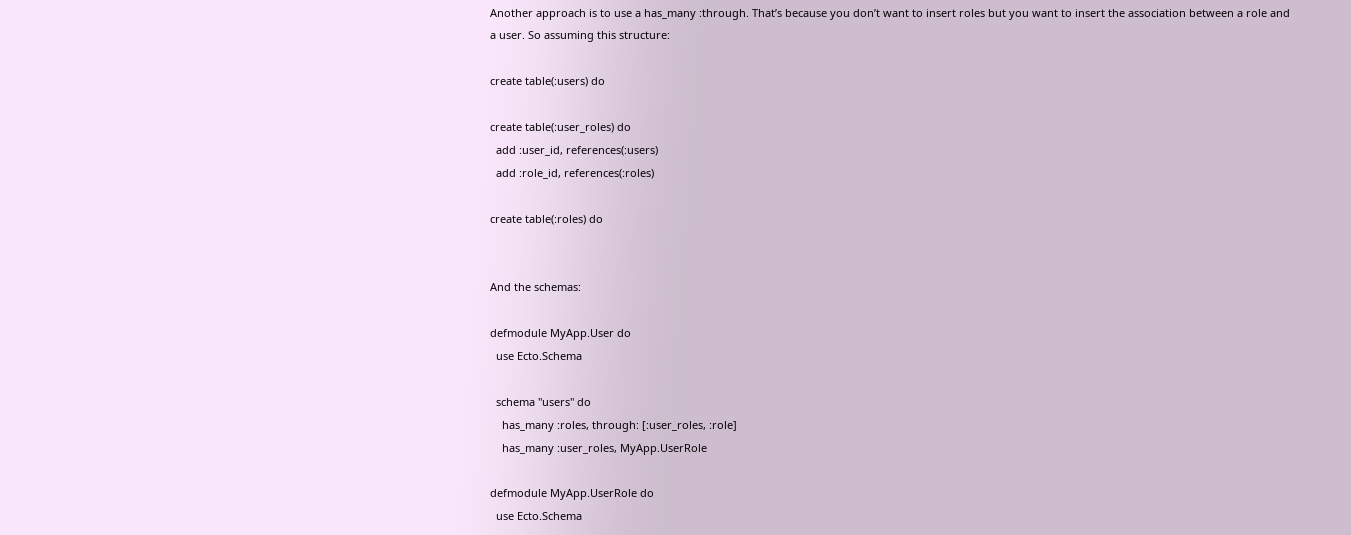Another approach is to use a has_many :through. That’s because you don’t want to insert roles but you want to insert the association between a role and a user. So assuming this structure:

create table(:users) do

create table(:user_roles) do
  add :user_id, references(:users)
  add :role_id, references(:roles)

create table(:roles) do


And the schemas:

defmodule MyApp.User do
  use Ecto.Schema

  schema "users" do
    has_many :roles, through: [:user_roles, :role]
    has_many :user_roles, MyApp.UserRole

defmodule MyApp.UserRole do
  use Ecto.Schema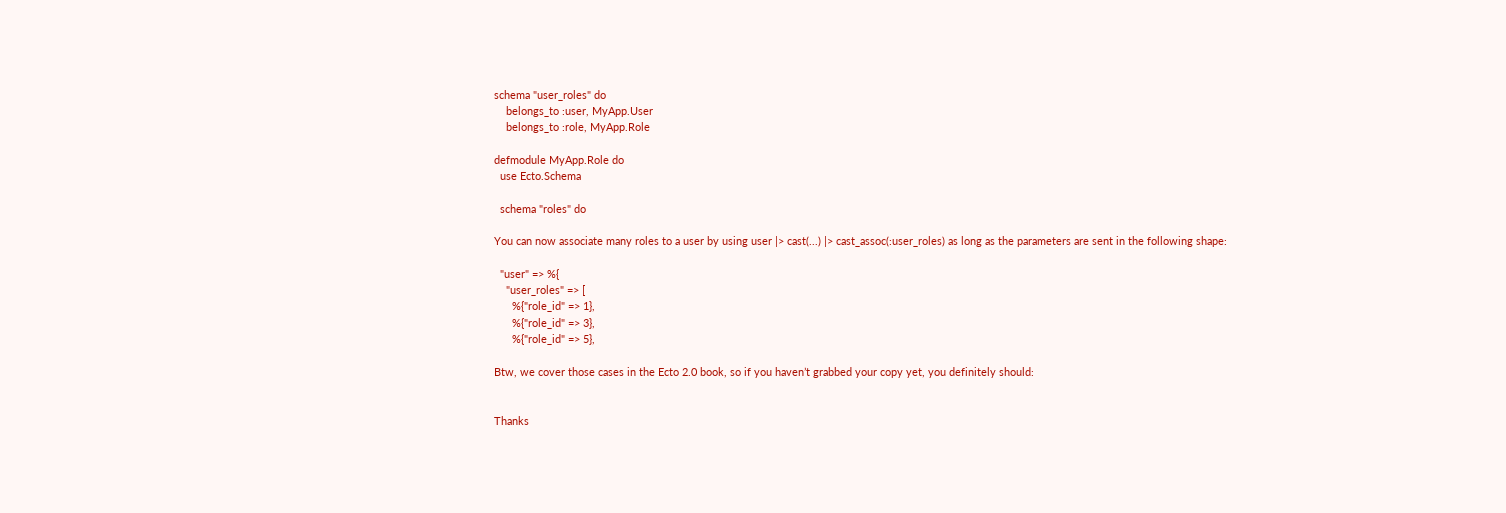schema "user_roles" do
    belongs_to :user, MyApp.User
    belongs_to :role, MyApp.Role

defmodule MyApp.Role do
  use Ecto.Schema

  schema "roles" do

You can now associate many roles to a user by using user |> cast(...) |> cast_assoc(:user_roles) as long as the parameters are sent in the following shape:

  "user" => %{
    "user_roles" => [
      %{"role_id" => 1},
      %{"role_id" => 3},
      %{"role_id" => 5},

Btw, we cover those cases in the Ecto 2.0 book, so if you haven’t grabbed your copy yet, you definitely should:


Thanks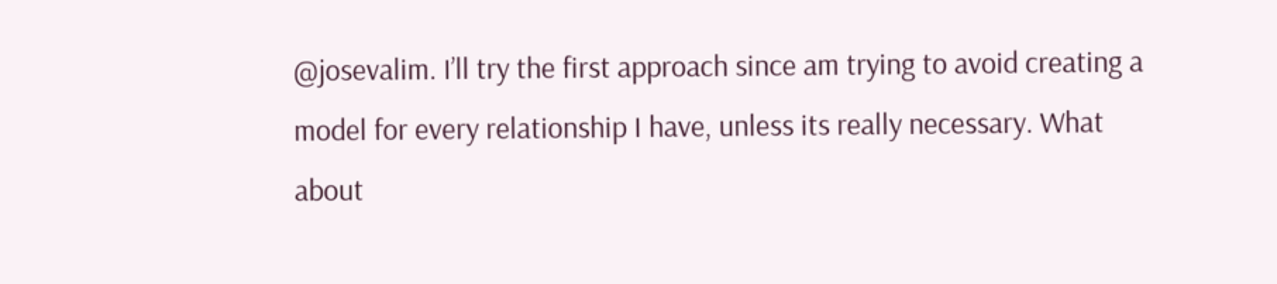@josevalim. I’ll try the first approach since am trying to avoid creating a model for every relationship I have, unless its really necessary. What about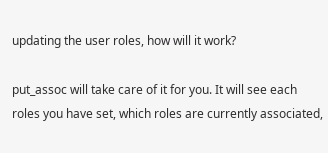updating the user roles, how will it work?

put_assoc will take care of it for you. It will see each roles you have set, which roles are currently associated,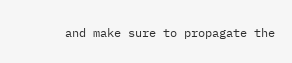and make sure to propagate the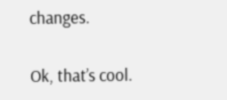changes.

Ok, that’s cool.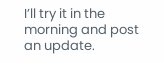I’ll try it in the morning and post an update.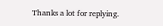Thanks a lot for replying.